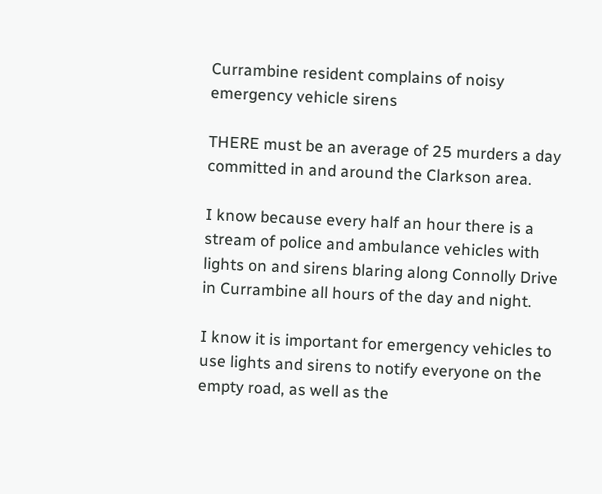Currambine resident complains of noisy emergency vehicle sirens

THERE must be an average of 25 murders a day committed in and around the Clarkson area.

I know because every half an hour there is a stream of police and ambulance vehicles with lights on and sirens blaring along Connolly Drive in Currambine all hours of the day and night.

I know it is important for emergency vehicles to use lights and sirens to notify everyone on the empty road, as well as the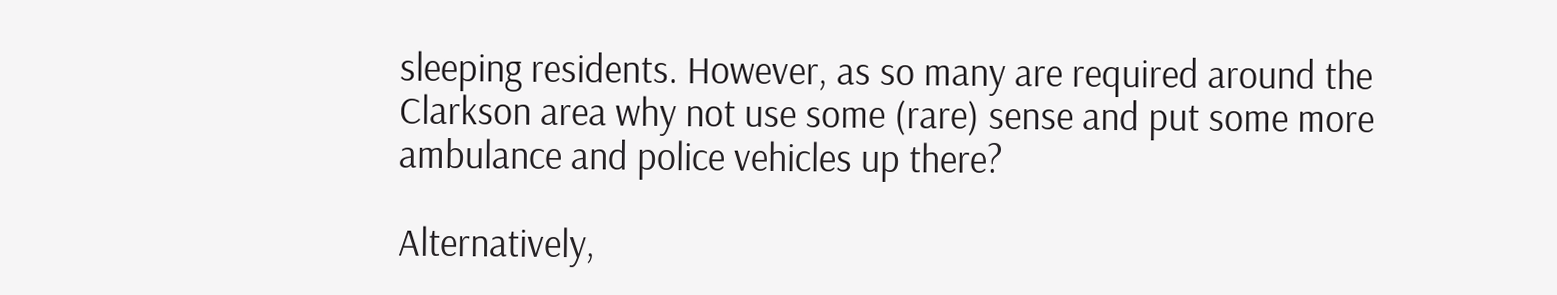sleeping residents. However, as so many are required around the Clarkson area why not use some (rare) sense and put some more ambulance and police vehicles up there?

Alternatively,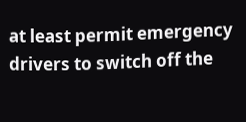at least permit emergency drivers to switch off the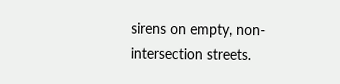sirens on empty, non-intersection streets.